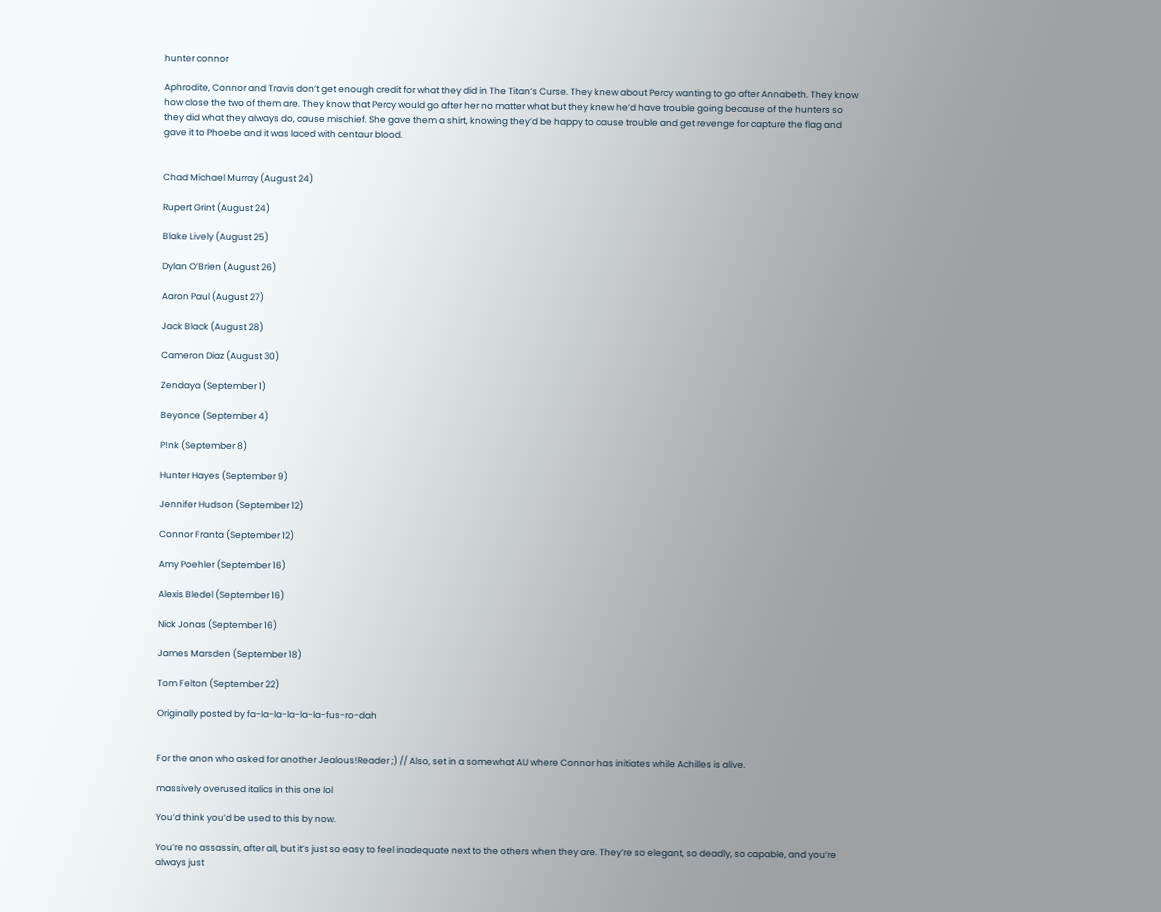hunter connor

Aphrodite, Connor and Travis don’t get enough credit for what they did in The Titan’s Curse. They knew about Percy wanting to go after Annabeth. They know how close the two of them are. They know that Percy would go after her no matter what but they knew he’d have trouble going because of the hunters so they did what they always do, cause mischief. She gave them a shirt, knowing they’d be happy to cause trouble and get revenge for capture the flag and gave it to Phoebe and it was laced with centaur blood.


Chad Michael Murray (August 24)

Rupert Grint (August 24)

Blake Lively (August 25)

Dylan O’Brien (August 26)

Aaron Paul (August 27)

Jack Black (August 28)

Cameron Diaz (August 30)

Zendaya (September 1)

Beyonce (September 4)

P!nk (September 8)

Hunter Hayes (September 9)

Jennifer Hudson (September 12)

Connor Franta (September 12)

Amy Poehler (September 16)

Alexis Bledel (September 16)

Nick Jonas (September 16)

James Marsden (September 18)

Tom Felton (September 22)

Originally posted by fa-la-la-la-la-la-fus-ro-dah


For the anon who asked for another Jealous!Reader ;) // Also, set in a somewhat AU where Connor has initiates while Achilles is alive.

massively overused italics in this one lol

You’d think you’d be used to this by now.

You’re no assassin, after all, but it’s just so easy to feel inadequate next to the others when they are. They’re so elegant, so deadly, so capable, and you’re always just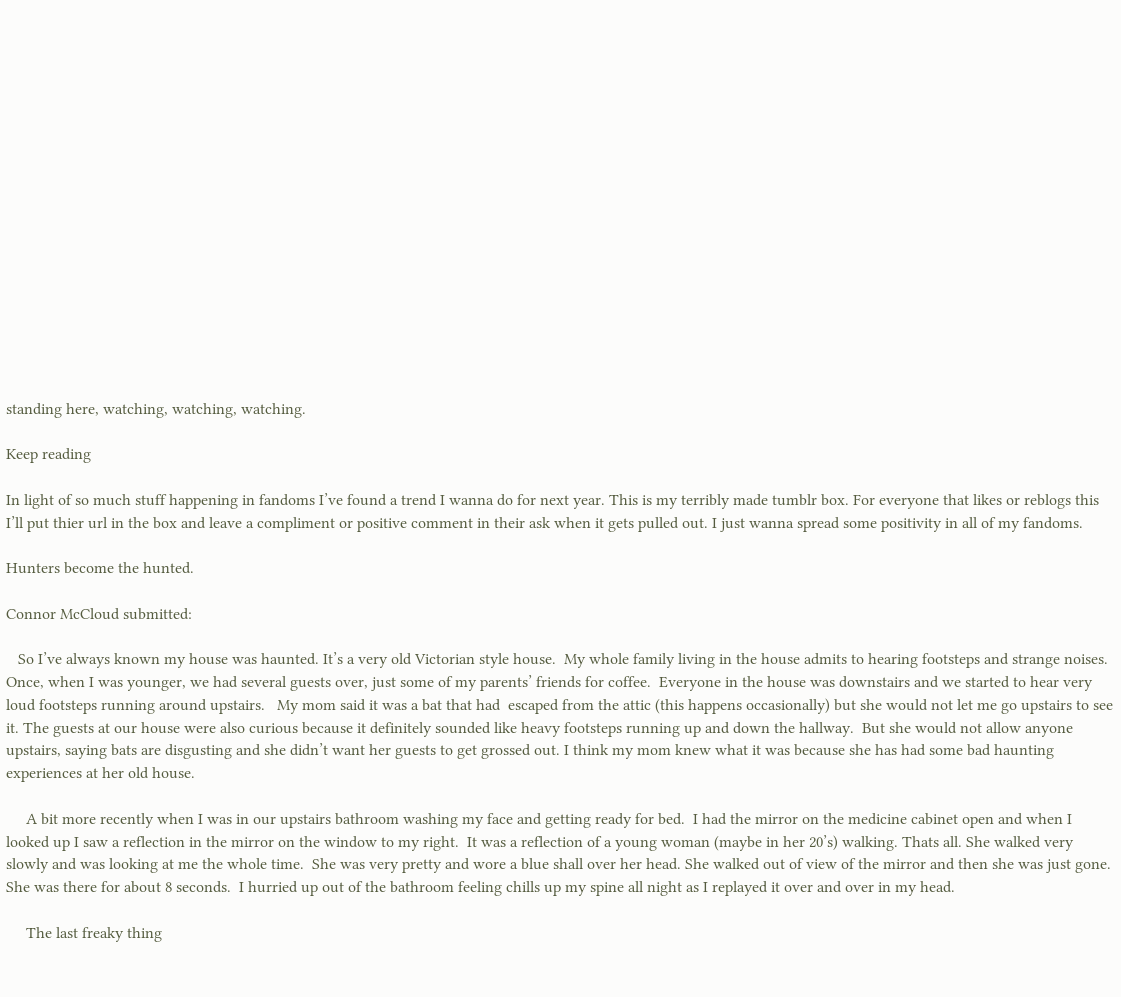standing here, watching, watching, watching.

Keep reading

In light of so much stuff happening in fandoms I’ve found a trend I wanna do for next year. This is my terribly made tumblr box. For everyone that likes or reblogs this I’ll put thier url in the box and leave a compliment or positive comment in their ask when it gets pulled out. I just wanna spread some positivity in all of my fandoms.

Hunters become the hunted.

Connor McCloud submitted:

   So I’ve always known my house was haunted. It’s a very old Victorian style house.  My whole family living in the house admits to hearing footsteps and strange noises.  Once, when I was younger, we had several guests over, just some of my parents’ friends for coffee.  Everyone in the house was downstairs and we started to hear very loud footsteps running around upstairs.   My mom said it was a bat that had  escaped from the attic (this happens occasionally) but she would not let me go upstairs to see it. The guests at our house were also curious because it definitely sounded like heavy footsteps running up and down the hallway.  But she would not allow anyone upstairs, saying bats are disgusting and she didn’t want her guests to get grossed out. I think my mom knew what it was because she has had some bad haunting experiences at her old house.

     A bit more recently when I was in our upstairs bathroom washing my face and getting ready for bed.  I had the mirror on the medicine cabinet open and when I looked up I saw a reflection in the mirror on the window to my right.  It was a reflection of a young woman (maybe in her 20’s) walking. Thats all. She walked very slowly and was looking at me the whole time.  She was very pretty and wore a blue shall over her head. She walked out of view of the mirror and then she was just gone.  She was there for about 8 seconds.  I hurried up out of the bathroom feeling chills up my spine all night as I replayed it over and over in my head.

     The last freaky thing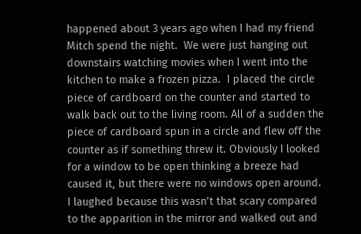happened about 3 years ago when I had my friend Mitch spend the night.  We were just hanging out downstairs watching movies when I went into the kitchen to make a frozen pizza.  I placed the circle piece of cardboard on the counter and started to walk back out to the living room. All of a sudden the piece of cardboard spun in a circle and flew off the counter as if something threw it. Obviously I looked for a window to be open thinking a breeze had caused it, but there were no windows open around.  I laughed because this wasn’t that scary compared to the apparition in the mirror and walked out and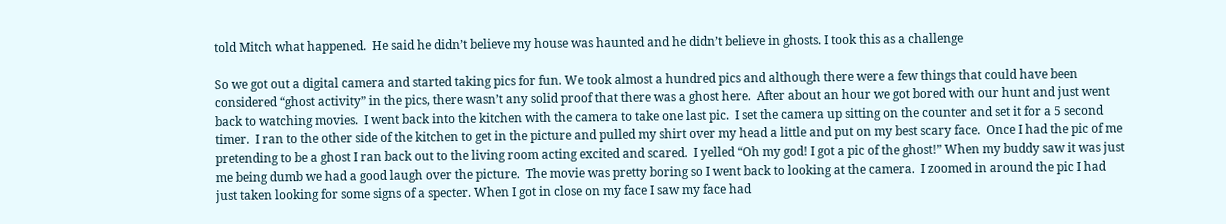told Mitch what happened.  He said he didn’t believe my house was haunted and he didn’t believe in ghosts. I took this as a challenge

So we got out a digital camera and started taking pics for fun. We took almost a hundred pics and although there were a few things that could have been considered “ghost activity” in the pics, there wasn’t any solid proof that there was a ghost here.  After about an hour we got bored with our hunt and just went back to watching movies.  I went back into the kitchen with the camera to take one last pic.  I set the camera up sitting on the counter and set it for a 5 second timer.  I ran to the other side of the kitchen to get in the picture and pulled my shirt over my head a little and put on my best scary face.  Once I had the pic of me pretending to be a ghost I ran back out to the living room acting excited and scared.  I yelled “Oh my god! I got a pic of the ghost!” When my buddy saw it was just me being dumb we had a good laugh over the picture.  The movie was pretty boring so I went back to looking at the camera.  I zoomed in around the pic I had just taken looking for some signs of a specter. When I got in close on my face I saw my face had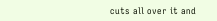cuts all over it and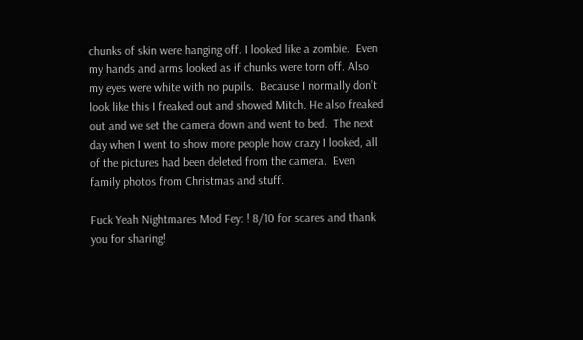chunks of skin were hanging off. I looked like a zombie.  Even my hands and arms looked as if chunks were torn off. Also my eyes were white with no pupils.  Because I normally don’t look like this I freaked out and showed Mitch. He also freaked out and we set the camera down and went to bed.  The next day when I went to show more people how crazy I looked, all of the pictures had been deleted from the camera.  Even family photos from Christmas and stuff.

Fuck Yeah Nightmares Mod Fey: ! 8/10 for scares and thank you for sharing!